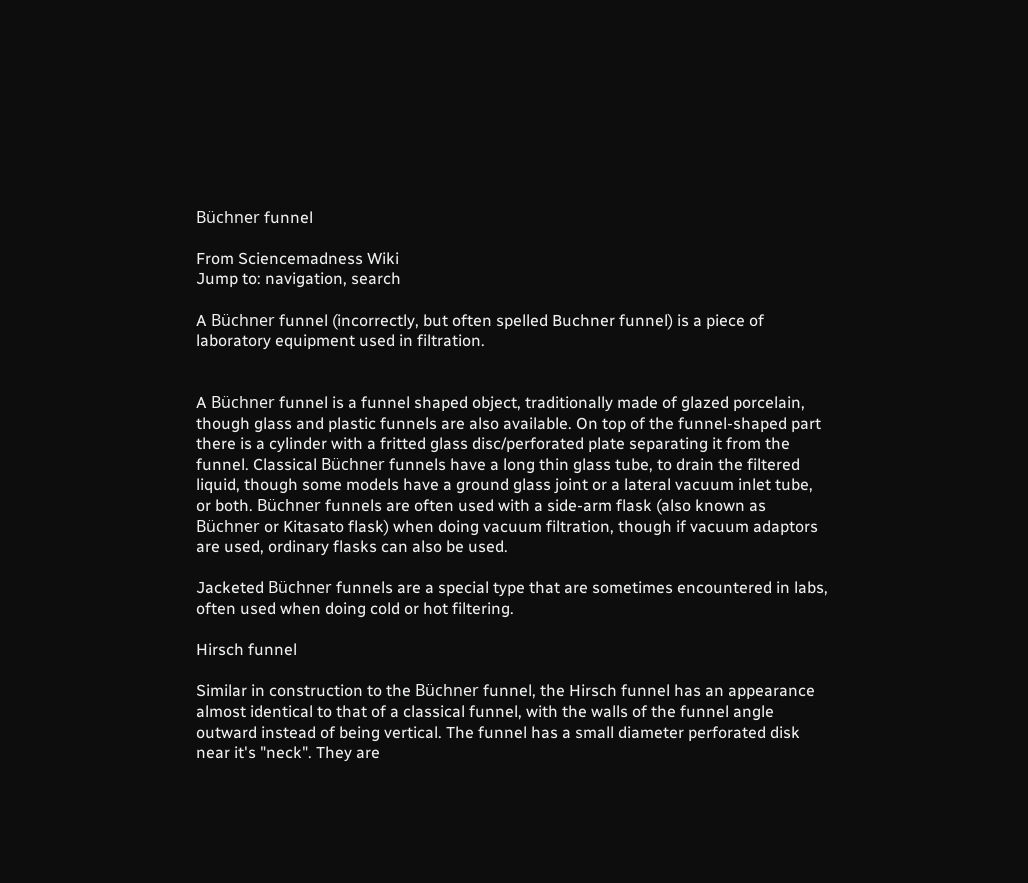Büchner funnel

From Sciencemadness Wiki
Jump to: navigation, search

A Büchner funnel (incorrectly, but often spelled Buchner funnel) is a piece of laboratory equipment used in filtration.


A Büchner funnel is a funnel shaped object, traditionally made of glazed porcelain, though glass and plastic funnels are also available. On top of the funnel-shaped part there is a cylinder with a fritted glass disc/perforated plate separating it from the funnel. Classical Büchner funnels have a long thin glass tube, to drain the filtered liquid, though some models have a ground glass joint or a lateral vacuum inlet tube, or both. Büchner funnels are often used with a side-arm flask (also known as Büchner or Kitasato flask) when doing vacuum filtration, though if vacuum adaptors are used, ordinary flasks can also be used.

Jacketed Büchner funnels are a special type that are sometimes encountered in labs, often used when doing cold or hot filtering.

Hirsch funnel

Similar in construction to the Büchner funnel, the Hirsch funnel has an appearance almost identical to that of a classical funnel, with the walls of the funnel angle outward instead of being vertical. The funnel has a small diameter perforated disk near it's "neck". They are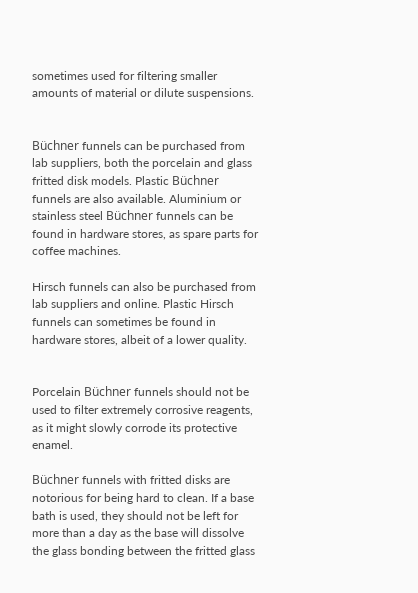sometimes used for filtering smaller amounts of material or dilute suspensions.


Büchner funnels can be purchased from lab suppliers, both the porcelain and glass fritted disk models. Plastic Büchner funnels are also available. Aluminium or stainless steel Büchner funnels can be found in hardware stores, as spare parts for coffee machines.

Hirsch funnels can also be purchased from lab suppliers and online. Plastic Hirsch funnels can sometimes be found in hardware stores, albeit of a lower quality.


Porcelain Büchner funnels should not be used to filter extremely corrosive reagents, as it might slowly corrode its protective enamel.

Büchner funnels with fritted disks are notorious for being hard to clean. If a base bath is used, they should not be left for more than a day as the base will dissolve the glass bonding between the fritted glass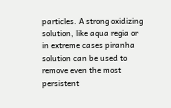particles. A strong oxidizing solution, like aqua regia or in extreme cases piranha solution can be used to remove even the most persistent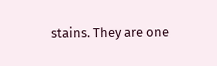stains. They are one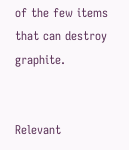of the few items that can destroy graphite.


Relevant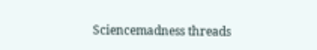Sciencemadness threads